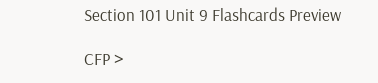Section 101 Unit 9 Flashcards Preview

CFP >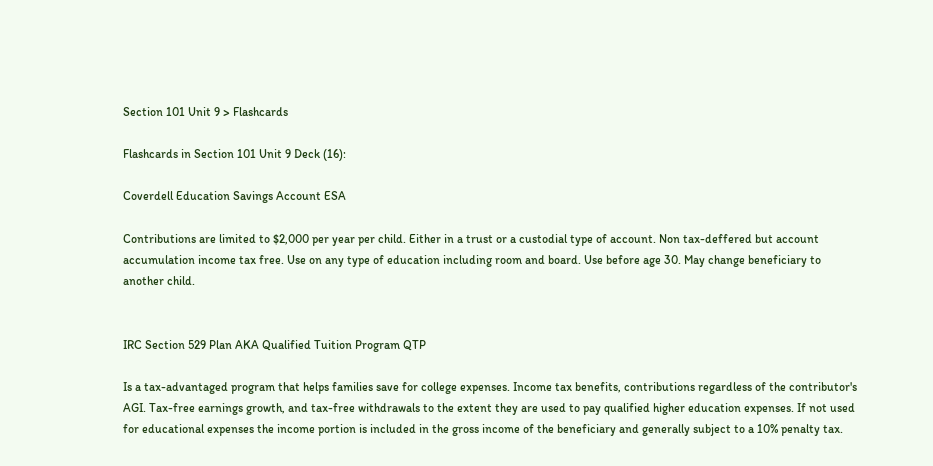Section 101 Unit 9 > Flashcards

Flashcards in Section 101 Unit 9 Deck (16):

Coverdell Education Savings Account ESA

Contributions are limited to $2,000 per year per child. Either in a trust or a custodial type of account. Non tax-deffered but account accumulation income tax free. Use on any type of education including room and board. Use before age 30. May change beneficiary to another child.


IRC Section 529 Plan AKA Qualified Tuition Program QTP

Is a tax-advantaged program that helps families save for college expenses. Income tax benefits, contributions regardless of the contributor's AGI. Tax-free earnings growth, and tax-free withdrawals to the extent they are used to pay qualified higher education expenses. If not used for educational expenses the income portion is included in the gross income of the beneficiary and generally subject to a 10% penalty tax.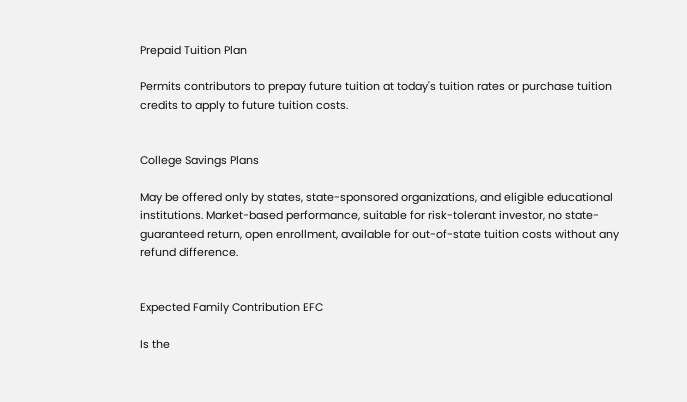Prepaid Tuition Plan

Permits contributors to prepay future tuition at today's tuition rates or purchase tuition credits to apply to future tuition costs.


College Savings Plans

May be offered only by states, state-sponsored organizations, and eligible educational institutions. Market-based performance, suitable for risk-tolerant investor, no state-guaranteed return, open enrollment, available for out-of-state tuition costs without any refund difference.


Expected Family Contribution EFC

Is the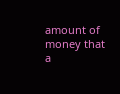amount of money that a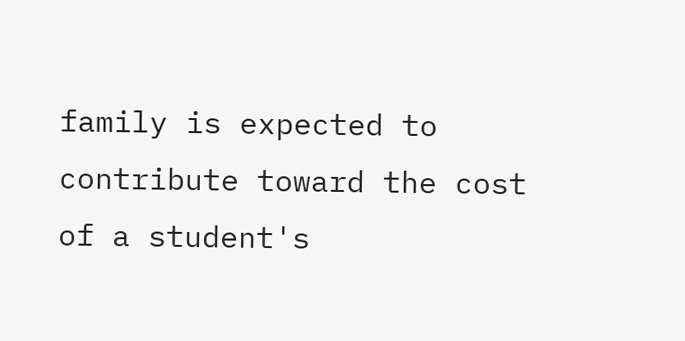family is expected to contribute toward the cost of a student's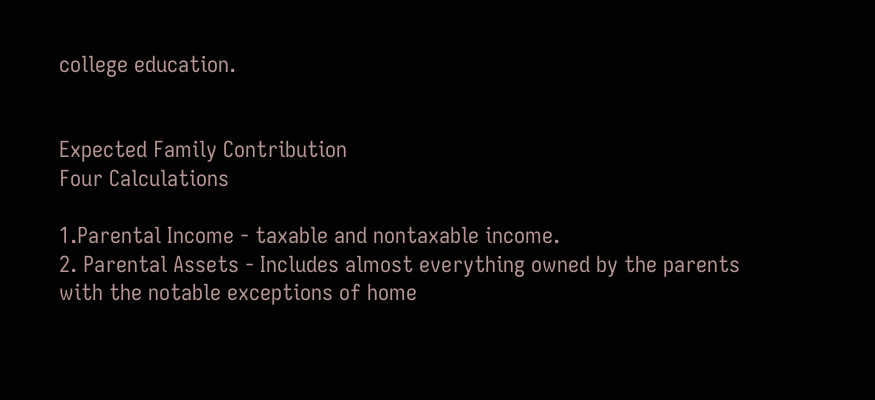college education.


Expected Family Contribution
Four Calculations

1.Parental Income - taxable and nontaxable income.
2. Parental Assets - Includes almost everything owned by the parents with the notable exceptions of home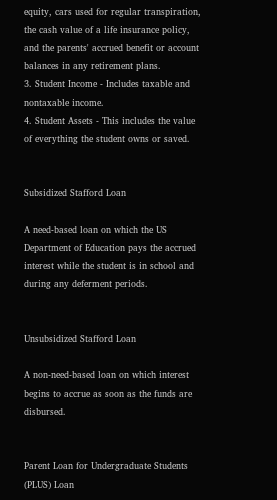equity, cars used for regular transpiration, the cash value of a life insurance policy, and the parents' accrued benefit or account balances in any retirement plans.
3. Student Income - Includes taxable and nontaxable income.
4. Student Assets - This includes the value of everything the student owns or saved.


Subsidized Stafford Loan

A need-based loan on which the US Department of Education pays the accrued interest while the student is in school and during any deferment periods.


Unsubsidized Stafford Loan

A non-need-based loan on which interest begins to accrue as soon as the funds are disbursed.


Parent Loan for Undergraduate Students (PLUS) Loan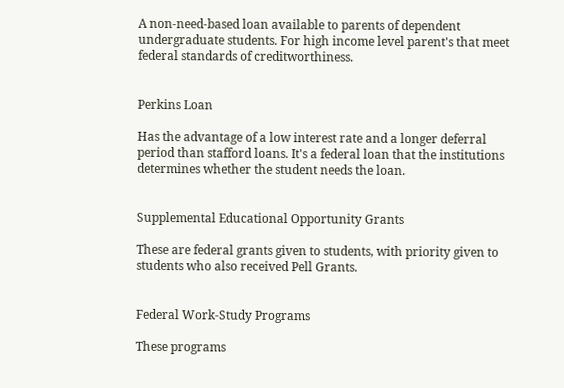A non-need-based loan available to parents of dependent undergraduate students. For high income level parent's that meet federal standards of creditworthiness.


Perkins Loan

Has the advantage of a low interest rate and a longer deferral period than stafford loans. It's a federal loan that the institutions determines whether the student needs the loan.


Supplemental Educational Opportunity Grants

These are federal grants given to students, with priority given to students who also received Pell Grants.


Federal Work-Study Programs

These programs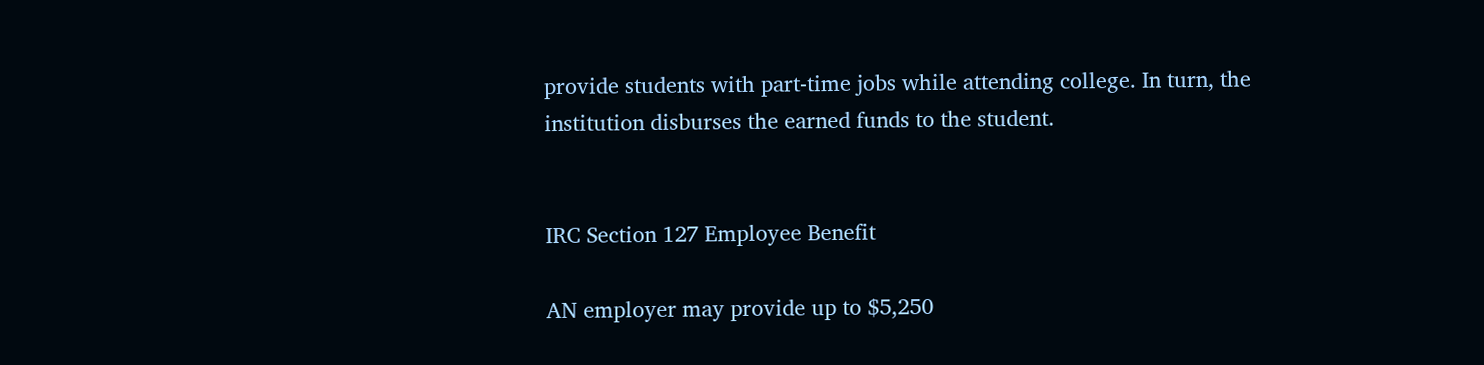provide students with part-time jobs while attending college. In turn, the institution disburses the earned funds to the student.


IRC Section 127 Employee Benefit

AN employer may provide up to $5,250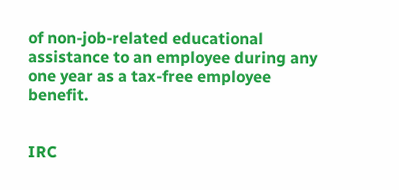of non-job-related educational assistance to an employee during any one year as a tax-free employee benefit.


IRC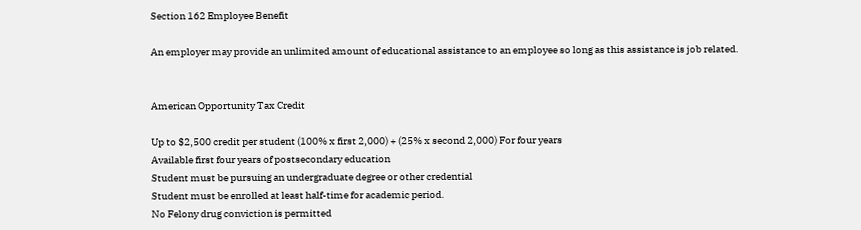Section 162 Employee Benefit

An employer may provide an unlimited amount of educational assistance to an employee so long as this assistance is job related.


American Opportunity Tax Credit

Up to $2,500 credit per student (100% x first 2,000) + (25% x second 2,000) For four years
Available first four years of postsecondary education
Student must be pursuing an undergraduate degree or other credential
Student must be enrolled at least half-time for academic period.
No Felony drug conviction is permitted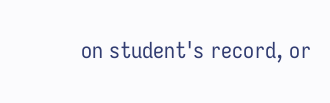on student's record, or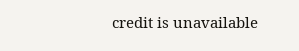credit is unavailable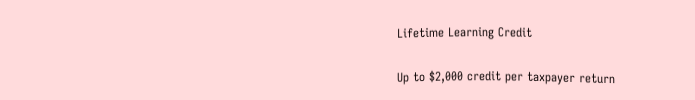Lifetime Learning Credit

Up to $2,000 credit per taxpayer return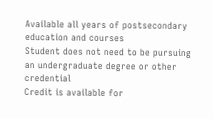Available all years of postsecondary education and courses
Student does not need to be pursuing an undergraduate degree or other credential
Credit is available for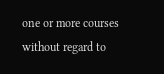one or more courses without regard to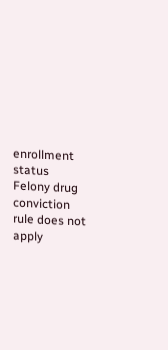enrollment status
Felony drug conviction rule does not apply